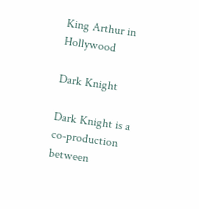King Arthur in Hollywood

Dark Knight

Dark Knight is a co-production between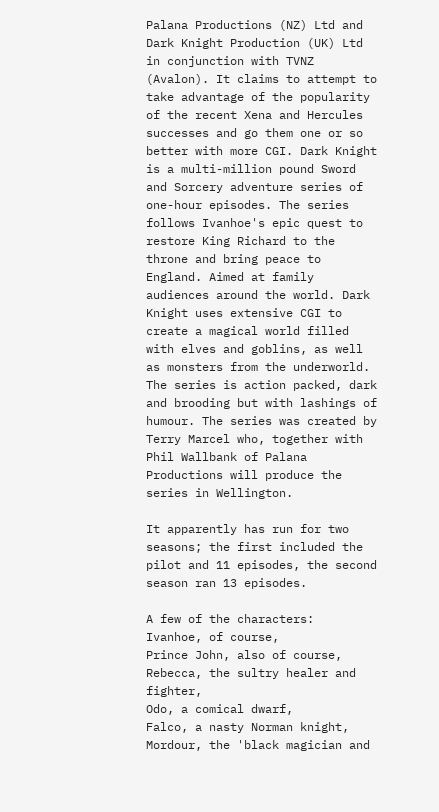Palana Productions (NZ) Ltd and Dark Knight Production (UK) Ltd in conjunction with TVNZ (Avalon). It claims to attempt to take advantage of the popularity of the recent Xena and Hercules successes and go them one or so better with more CGI. Dark Knight is a multi-million pound Sword and Sorcery adventure series of one-hour episodes. The series follows Ivanhoe's epic quest to restore King Richard to the throne and bring peace to England. Aimed at family audiences around the world. Dark Knight uses extensive CGI to create a magical world filled with elves and goblins, as well as monsters from the underworld. The series is action packed, dark and brooding but with lashings of humour. The series was created by Terry Marcel who, together with Phil Wallbank of Palana Productions will produce the series in Wellington.

It apparently has run for two seasons; the first included the pilot and 11 episodes, the second season ran 13 episodes.

A few of the characters:
Ivanhoe, of course,
Prince John, also of course,
Rebecca, the sultry healer and fighter,
Odo, a comical dwarf,
Falco, a nasty Norman knight,
Mordour, the 'black magician and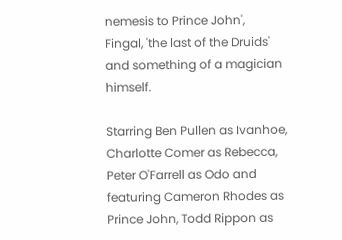nemesis to Prince John',
Fingal, 'the last of the Druids' and something of a magician himself.

Starring Ben Pullen as Ivanhoe, Charlotte Comer as Rebecca, Peter O'Farrell as Odo and featuring Cameron Rhodes as Prince John, Todd Rippon as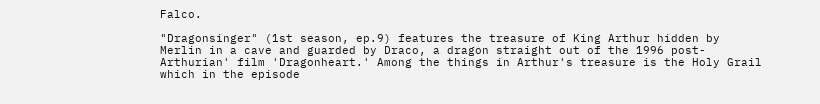Falco.

"Dragonsinger" (1st season, ep.9) features the treasure of King Arthur hidden by Merlin in a cave and guarded by Draco, a dragon straight out of the 1996 post-Arthurian' film 'Dragonheart.' Among the things in Arthur's treasure is the Holy Grail which in the episode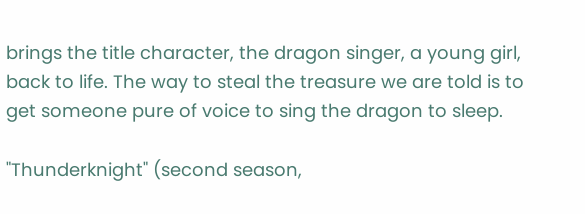brings the title character, the dragon singer, a young girl, back to life. The way to steal the treasure we are told is to get someone pure of voice to sing the dragon to sleep.

"Thunderknight" (second season,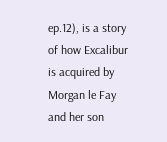ep.12), is a story of how Excalibur is acquired by Morgan le Fay and her son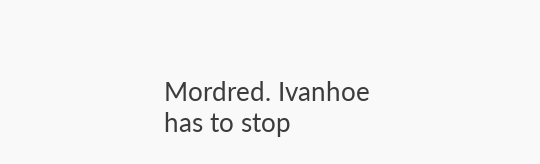Mordred. Ivanhoe has to stop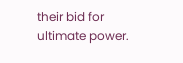their bid for ultimate power.